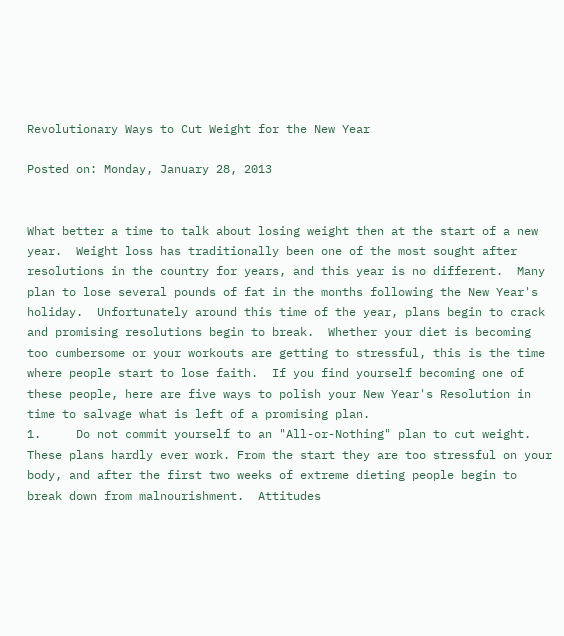Revolutionary Ways to Cut Weight for the New Year

Posted on: Monday, January 28, 2013


What better a time to talk about losing weight then at the start of a new year.  Weight loss has traditionally been one of the most sought after resolutions in the country for years, and this year is no different.  Many plan to lose several pounds of fat in the months following the New Year's holiday.  Unfortunately around this time of the year, plans begin to crack and promising resolutions begin to break.  Whether your diet is becoming too cumbersome or your workouts are getting to stressful, this is the time where people start to lose faith.  If you find yourself becoming one of these people, here are five ways to polish your New Year's Resolution in time to salvage what is left of a promising plan.
1.     Do not commit yourself to an "All-or-Nothing" plan to cut weight.  These plans hardly ever work. From the start they are too stressful on your body, and after the first two weeks of extreme dieting people begin to break down from malnourishment.  Attitudes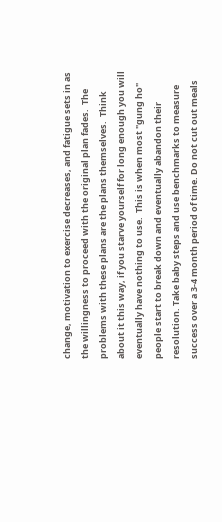change, motivation to exercise decreases, and fatigue sets in as the willingness to proceed with the original plan fades.  The problems with these plans are the plans themselves.  Think about it this way, if you starve yourself for long enough you will eventually have nothing to use.  This is when most "gung ho" people start to break down and eventually abandon their resolution. Take baby steps and use benchmarks to measure success over a 3-4 month period of time. Do not cut out meals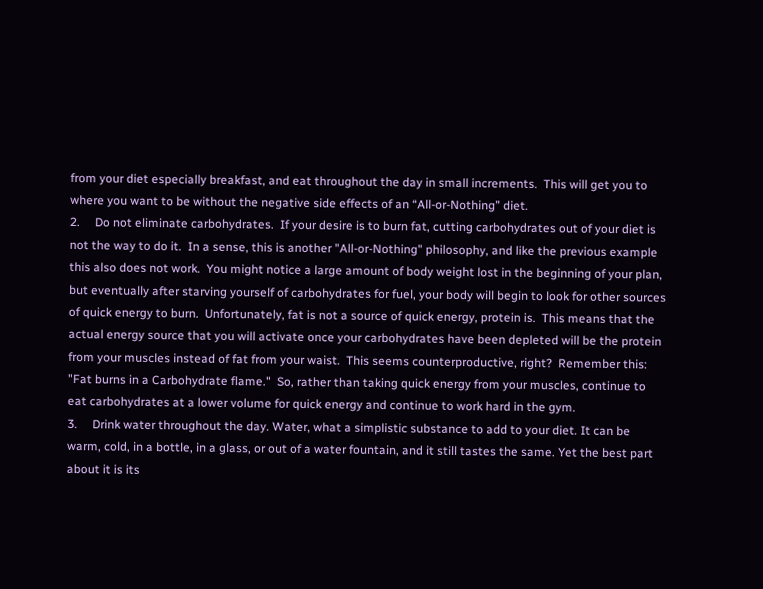from your diet especially breakfast, and eat throughout the day in small increments.  This will get you to where you want to be without the negative side effects of an “All-or-Nothing” diet.
2.     Do not eliminate carbohydrates.  If your desire is to burn fat, cutting carbohydrates out of your diet is not the way to do it.  In a sense, this is another "All-or-Nothing" philosophy, and like the previous example this also does not work.  You might notice a large amount of body weight lost in the beginning of your plan, but eventually after starving yourself of carbohydrates for fuel, your body will begin to look for other sources of quick energy to burn.  Unfortunately, fat is not a source of quick energy, protein is.  This means that the actual energy source that you will activate once your carbohydrates have been depleted will be the protein from your muscles instead of fat from your waist.  This seems counterproductive, right?  Remember this: "Fat burns in a Carbohydrate flame."  So, rather than taking quick energy from your muscles, continue to eat carbohydrates at a lower volume for quick energy and continue to work hard in the gym.
3.     Drink water throughout the day. Water, what a simplistic substance to add to your diet. It can be warm, cold, in a bottle, in a glass, or out of a water fountain, and it still tastes the same. Yet the best part about it is its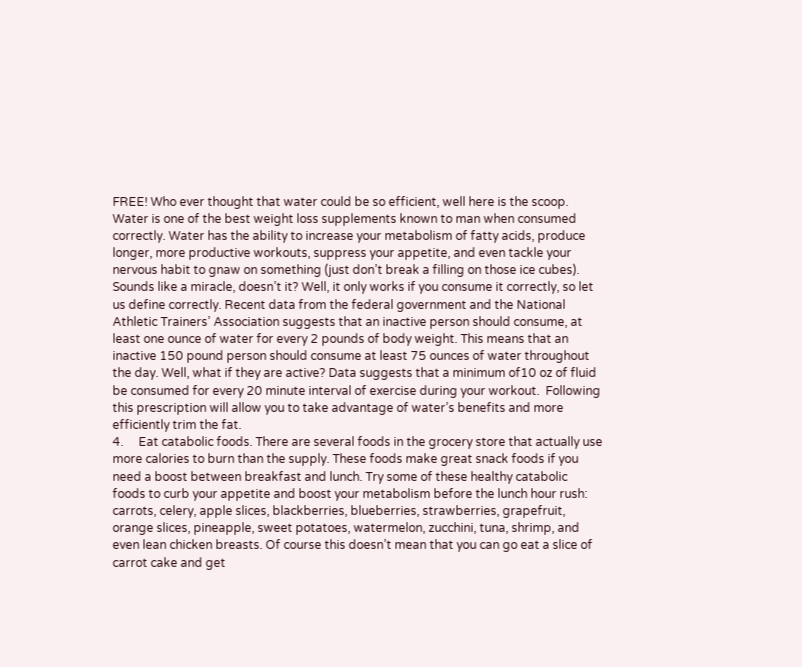FREE! Who ever thought that water could be so efficient, well here is the scoop. Water is one of the best weight loss supplements known to man when consumed correctly. Water has the ability to increase your metabolism of fatty acids, produce longer, more productive workouts, suppress your appetite, and even tackle your nervous habit to gnaw on something (just don’t break a filling on those ice cubes). Sounds like a miracle, doesn’t it? Well, it only works if you consume it correctly, so let us define correctly. Recent data from the federal government and the National Athletic Trainers’ Association suggests that an inactive person should consume, at least one ounce of water for every 2 pounds of body weight. This means that an inactive 150 pound person should consume at least 75 ounces of water throughout the day. Well, what if they are active? Data suggests that a minimum of10 oz of fluid be consumed for every 20 minute interval of exercise during your workout.  Following this prescription will allow you to take advantage of water’s benefits and more efficiently trim the fat.
4.     Eat catabolic foods. There are several foods in the grocery store that actually use more calories to burn than the supply. These foods make great snack foods if you need a boost between breakfast and lunch. Try some of these healthy catabolic foods to curb your appetite and boost your metabolism before the lunch hour rush: carrots, celery, apple slices, blackberries, blueberries, strawberries, grapefruit, orange slices, pineapple, sweet potatoes, watermelon, zucchini, tuna, shrimp, and even lean chicken breasts. Of course this doesn’t mean that you can go eat a slice of carrot cake and get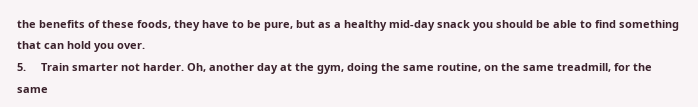the benefits of these foods, they have to be pure, but as a healthy mid-day snack you should be able to find something that can hold you over.
5.     Train smarter not harder. Oh, another day at the gym, doing the same routine, on the same treadmill, for the same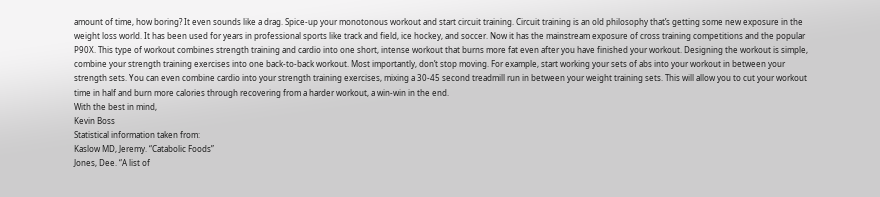amount of time, how boring? It even sounds like a drag. Spice-up your monotonous workout and start circuit training. Circuit training is an old philosophy that’s getting some new exposure in the weight loss world. It has been used for years in professional sports like track and field, ice hockey, and soccer. Now it has the mainstream exposure of cross training competitions and the popular P90X. This type of workout combines strength training and cardio into one short, intense workout that burns more fat even after you have finished your workout. Designing the workout is simple, combine your strength training exercises into one back-to-back workout. Most importantly, don’t stop moving. For example, start working your sets of abs into your workout in between your strength sets. You can even combine cardio into your strength training exercises, mixing a 30-45 second treadmill run in between your weight training sets. This will allow you to cut your workout time in half and burn more calories through recovering from a harder workout, a win-win in the end.
With the best in mind,
Kevin Boss
Statistical information taken from:
Kaslow MD, Jeremy. “Catabolic Foods”
Jones, Dee. “A list of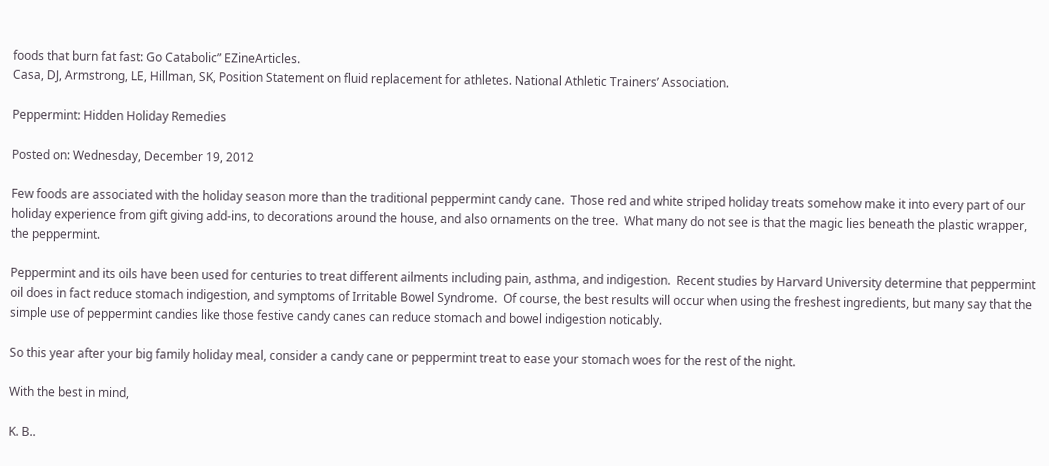foods that burn fat fast: Go Catabolic” EZineArticles.
Casa, DJ, Armstrong, LE, Hillman, SK, Position Statement on fluid replacement for athletes. National Athletic Trainers’ Association.

Peppermint: Hidden Holiday Remedies

Posted on: Wednesday, December 19, 2012

Few foods are associated with the holiday season more than the traditional peppermint candy cane.  Those red and white striped holiday treats somehow make it into every part of our holiday experience from gift giving add-ins, to decorations around the house, and also ornaments on the tree.  What many do not see is that the magic lies beneath the plastic wrapper, the peppermint.

Peppermint and its oils have been used for centuries to treat different ailments including pain, asthma, and indigestion.  Recent studies by Harvard University determine that peppermint oil does in fact reduce stomach indigestion, and symptoms of Irritable Bowel Syndrome.  Of course, the best results will occur when using the freshest ingredients, but many say that the simple use of peppermint candies like those festive candy canes can reduce stomach and bowel indigestion noticably.

So this year after your big family holiday meal, consider a candy cane or peppermint treat to ease your stomach woes for the rest of the night.

With the best in mind,

K. B..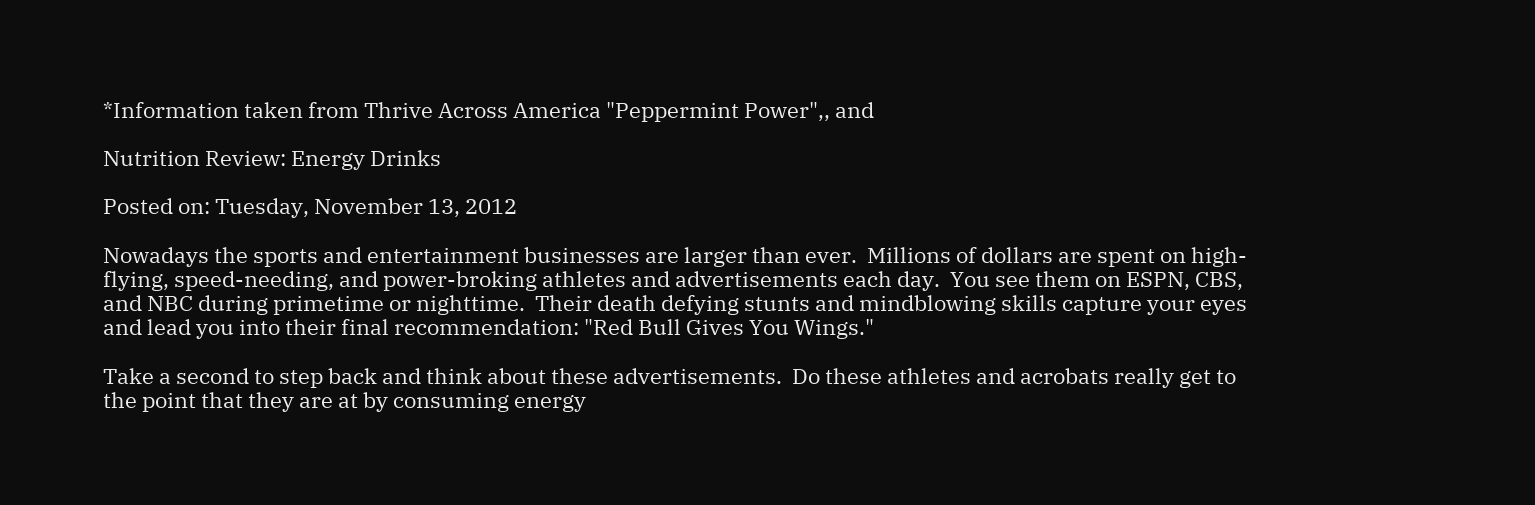*Information taken from Thrive Across America "Peppermint Power",, and

Nutrition Review: Energy Drinks

Posted on: Tuesday, November 13, 2012

Nowadays the sports and entertainment businesses are larger than ever.  Millions of dollars are spent on high-flying, speed-needing, and power-broking athletes and advertisements each day.  You see them on ESPN, CBS, and NBC during primetime or nighttime.  Their death defying stunts and mindblowing skills capture your eyes and lead you into their final recommendation: "Red Bull Gives You Wings."

Take a second to step back and think about these advertisements.  Do these athletes and acrobats really get to the point that they are at by consuming energy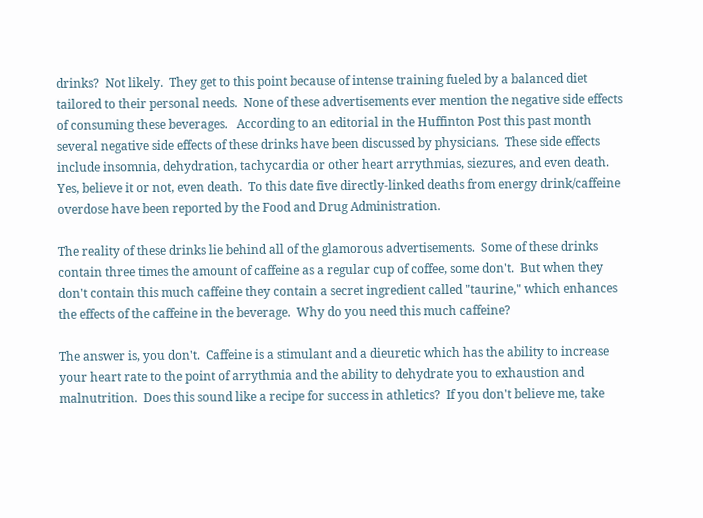drinks?  Not likely.  They get to this point because of intense training fueled by a balanced diet tailored to their personal needs.  None of these advertisements ever mention the negative side effects of consuming these beverages.   According to an editorial in the Huffinton Post this past month several negative side effects of these drinks have been discussed by physicians.  These side effects include insomnia, dehydration, tachycardia or other heart arrythmias, siezures, and even death.  Yes, believe it or not, even death.  To this date five directly-linked deaths from energy drink/caffeine overdose have been reported by the Food and Drug Administration.

The reality of these drinks lie behind all of the glamorous advertisements.  Some of these drinks contain three times the amount of caffeine as a regular cup of coffee, some don't.  But when they don't contain this much caffeine they contain a secret ingredient called "taurine," which enhances the effects of the caffeine in the beverage.  Why do you need this much caffeine?

The answer is, you don't.  Caffeine is a stimulant and a dieuretic which has the ability to increase your heart rate to the point of arrythmia and the ability to dehydrate you to exhaustion and malnutrition.  Does this sound like a recipe for success in athletics?  If you don't believe me, take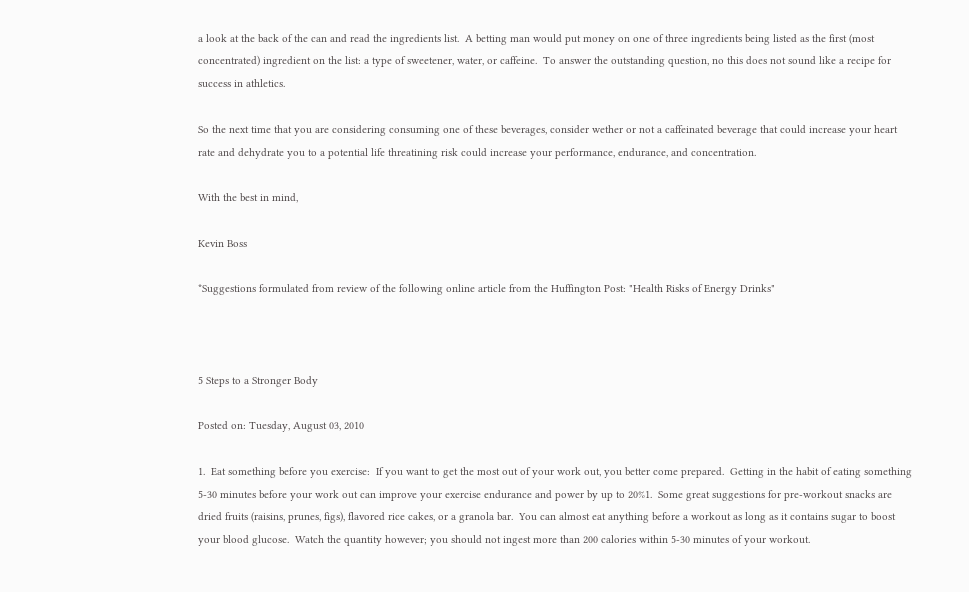a look at the back of the can and read the ingredients list.  A betting man would put money on one of three ingredients being listed as the first (most concentrated) ingredient on the list: a type of sweetener, water, or caffeine.  To answer the outstanding question, no this does not sound like a recipe for success in athletics.

So the next time that you are considering consuming one of these beverages, consider wether or not a caffeinated beverage that could increase your heart rate and dehydrate you to a potential life threatining risk could increase your performance, endurance, and concentration.

With the best in mind,

Kevin Boss

*Suggestions formulated from review of the following online article from the Huffington Post: "Health Risks of Energy Drinks"



5 Steps to a Stronger Body

Posted on: Tuesday, August 03, 2010

1.  Eat something before you exercise:  If you want to get the most out of your work out, you better come prepared.  Getting in the habit of eating something 5-30 minutes before your work out can improve your exercise endurance and power by up to 20%1.  Some great suggestions for pre-workout snacks are dried fruits (raisins, prunes, figs), flavored rice cakes, or a granola bar.  You can almost eat anything before a workout as long as it contains sugar to boost your blood glucose.  Watch the quantity however; you should not ingest more than 200 calories within 5-30 minutes of your workout.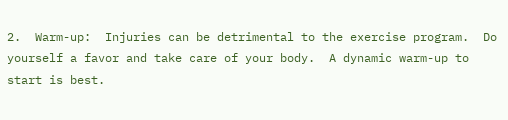2.  Warm-up:  Injuries can be detrimental to the exercise program.  Do yourself a favor and take care of your body.  A dynamic warm-up to start is best.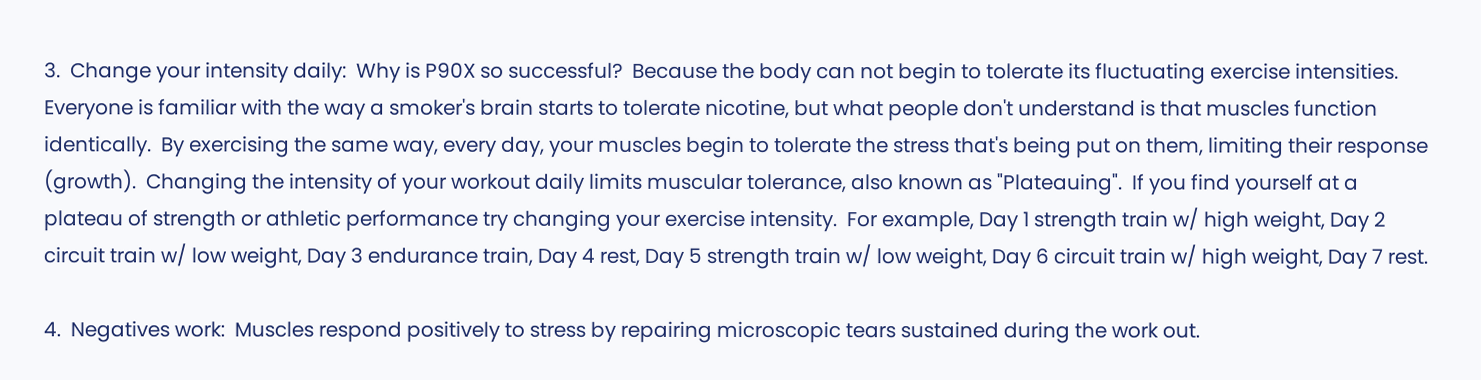3.  Change your intensity daily:  Why is P90X so successful?  Because the body can not begin to tolerate its fluctuating exercise intensities.  Everyone is familiar with the way a smoker's brain starts to tolerate nicotine, but what people don't understand is that muscles function identically.  By exercising the same way, every day, your muscles begin to tolerate the stress that's being put on them, limiting their response (growth).  Changing the intensity of your workout daily limits muscular tolerance, also known as "Plateauing".  If you find yourself at a plateau of strength or athletic performance try changing your exercise intensity.  For example, Day 1 strength train w/ high weight, Day 2 circuit train w/ low weight, Day 3 endurance train, Day 4 rest, Day 5 strength train w/ low weight, Day 6 circuit train w/ high weight, Day 7 rest.

4.  Negatives work:  Muscles respond positively to stress by repairing microscopic tears sustained during the work out.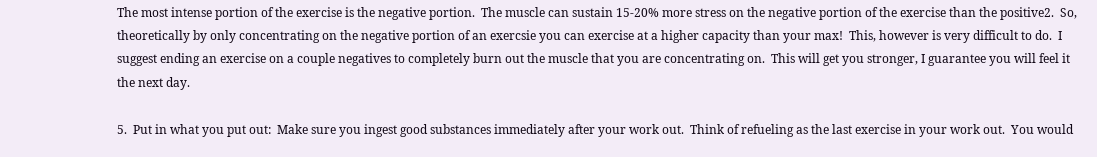The most intense portion of the exercise is the negative portion.  The muscle can sustain 15-20% more stress on the negative portion of the exercise than the positive2.  So, theoretically by only concentrating on the negative portion of an exercsie you can exercise at a higher capacity than your max!  This, however is very difficult to do.  I suggest ending an exercise on a couple negatives to completely burn out the muscle that you are concentrating on.  This will get you stronger, I guarantee you will feel it the next day.

5.  Put in what you put out:  Make sure you ingest good substances immediately after your work out.  Think of refueling as the last exercise in your work out.  You would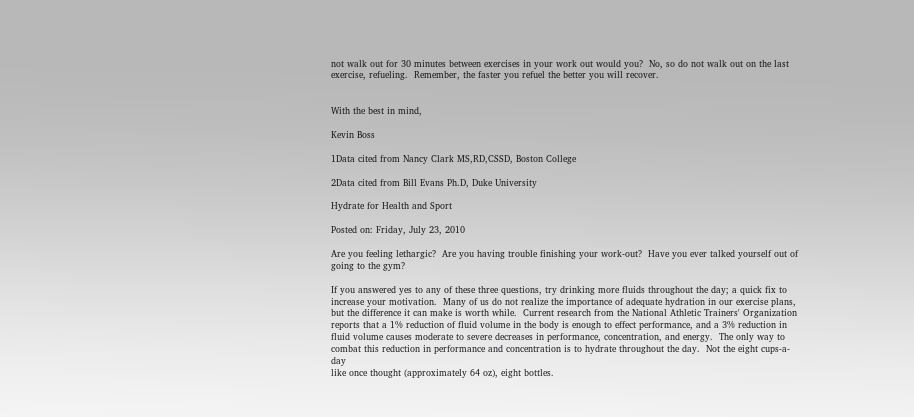not walk out for 30 minutes between exercises in your work out would you?  No, so do not walk out on the last exercise, refueling.  Remember, the faster you refuel the better you will recover.


With the best in mind,

Kevin Boss

1Data cited from Nancy Clark MS,RD,CSSD, Boston College

2Data cited from Bill Evans Ph.D, Duke University

Hydrate for Health and Sport

Posted on: Friday, July 23, 2010

Are you feeling lethargic?  Are you having trouble finishing your work-out?  Have you ever talked yourself out of going to the gym?

If you answered yes to any of these three questions, try drinking more fluids throughout the day; a quick fix to increase your motivation.  Many of us do not realize the importance of adequate hydration in our exercise plans, but the difference it can make is worth while.  Current research from the National Athletic Trainers' Organization reports that a 1% reduction of fluid volume in the body is enough to effect performance, and a 3% reduction in fluid volume causes moderate to severe decreases in performance, concentration, and energy.  The only way to combat this reduction in performance and concentration is to hydrate throughout the day.  Not the eight cups-a-day
like once thought (approximately 64 oz), eight bottles.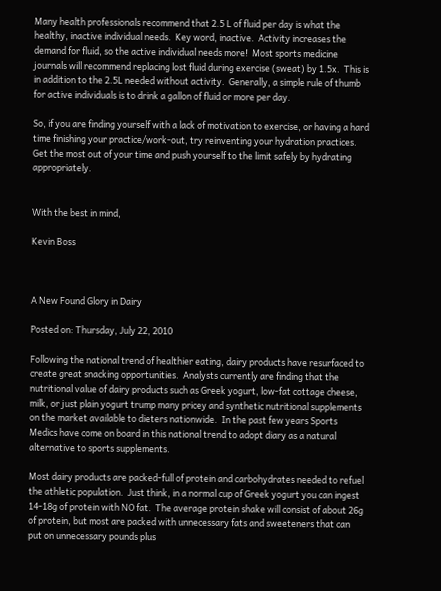Many health professionals recommend that 2.5 L of fluid per day is what the healthy, inactive individual needs.  Key word, inactive.  Activity increases the demand for fluid, so the active individual needs more!  Most sports medicine journals will recommend replacing lost fluid during exercise (sweat) by 1.5x.  This is in addition to the 2.5L needed without activity.  Generally, a simple rule of thumb for active individuals is to drink a gallon of fluid or more per day.

So, if you are finding yourself with a lack of motivation to exercise, or having a hard time finishing your practice/work-out, try reinventing your hydration practices.  Get the most out of your time and push yourself to the limit safely by hydrating appropriately.


With the best in mind,

Kevin Boss



A New Found Glory in Dairy

Posted on: Thursday, July 22, 2010

Following the national trend of healthier eating, dairy products have resurfaced to create great snacking opportunities.  Analysts currently are finding that the nutritional value of dairy products such as Greek yogurt, low-fat cottage cheese, milk, or just plain yogurt trump many pricey and synthetic nutritional supplements on the market available to dieters nationwide.  In the past few years Sports Medics have come on board in this national trend to adopt diary as a natural alternative to sports supplements.

Most dairy products are packed-full of protein and carbohydrates needed to refuel the athletic population.  Just think, in a normal cup of Greek yogurt you can ingest 14-18g of protein with NO fat.  The average protein shake will consist of about 26g of protein, but most are packed with unnecessary fats and sweeteners that can put on unnecessary pounds plus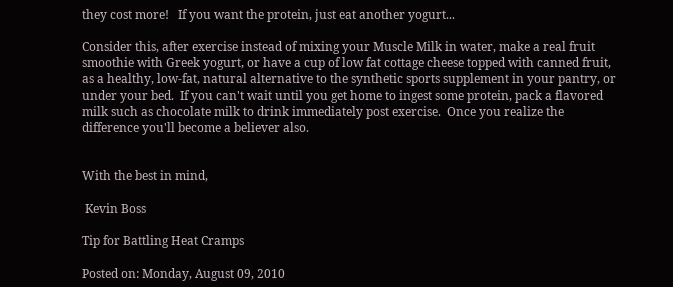they cost more!   If you want the protein, just eat another yogurt...

Consider this, after exercise instead of mixing your Muscle Milk in water, make a real fruit smoothie with Greek yogurt, or have a cup of low fat cottage cheese topped with canned fruit, as a healthy, low-fat, natural alternative to the synthetic sports supplement in your pantry, or under your bed.  If you can't wait until you get home to ingest some protein, pack a flavored milk such as chocolate milk to drink immediately post exercise.  Once you realize the difference you'll become a believer also.


With the best in mind,

 Kevin Boss

Tip for Battling Heat Cramps

Posted on: Monday, August 09, 2010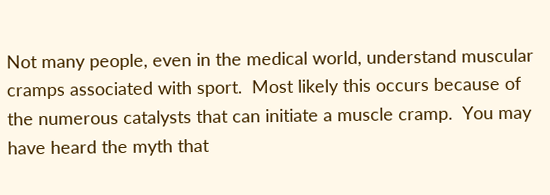Not many people, even in the medical world, understand muscular cramps associated with sport.  Most likely this occurs because of the numerous catalysts that can initiate a muscle cramp.  You may have heard the myth that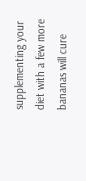supplementing your diet with a few more bananas will cure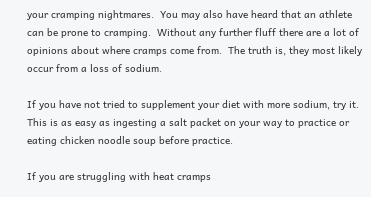your cramping nightmares.  You may also have heard that an athlete can be prone to cramping.  Without any further fluff there are a lot of opinions about where cramps come from.  The truth is, they most likely occur from a loss of sodium.

If you have not tried to supplement your diet with more sodium, try it.  This is as easy as ingesting a salt packet on your way to practice or eating chicken noodle soup before practice.

If you are struggling with heat cramps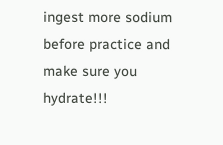ingest more sodium before practice and make sure you hydrate!!!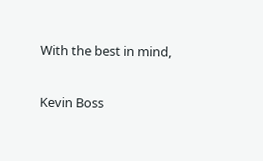With the best in mind,

Kevin Boss